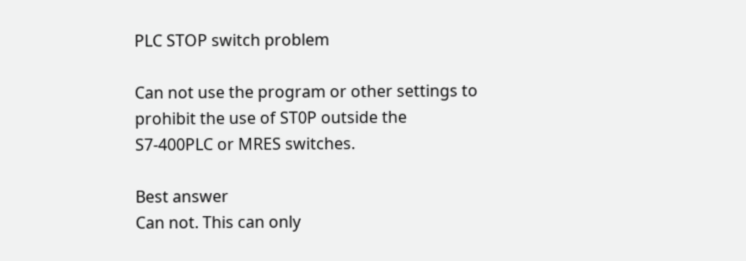PLC STOP switch problem

Can not use the program or other settings to prohibit the use of ST0P outside the S7-400PLC or MRES switches.

Best answer
Can not. This can only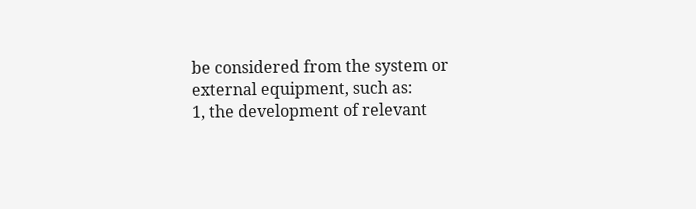be considered from the system or external equipment, such as:
1, the development of relevant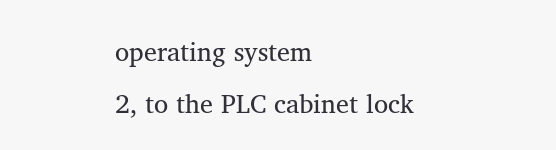operating system
2, to the PLC cabinet lock